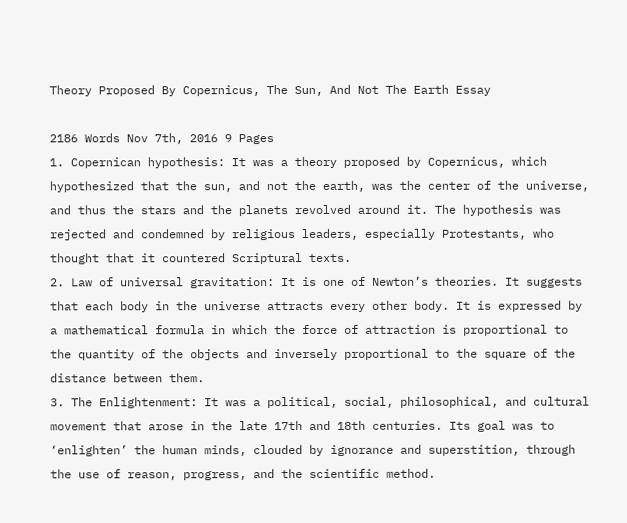Theory Proposed By Copernicus, The Sun, And Not The Earth Essay

2186 Words Nov 7th, 2016 9 Pages
1. Copernican hypothesis: It was a theory proposed by Copernicus, which hypothesized that the sun, and not the earth, was the center of the universe, and thus the stars and the planets revolved around it. The hypothesis was rejected and condemned by religious leaders, especially Protestants, who thought that it countered Scriptural texts.
2. Law of universal gravitation: It is one of Newton’s theories. It suggests that each body in the universe attracts every other body. It is expressed by a mathematical formula in which the force of attraction is proportional to the quantity of the objects and inversely proportional to the square of the distance between them.
3. The Enlightenment: It was a political, social, philosophical, and cultural movement that arose in the late 17th and 18th centuries. Its goal was to ‘enlighten’ the human minds, clouded by ignorance and superstition, through the use of reason, progress, and the scientific method.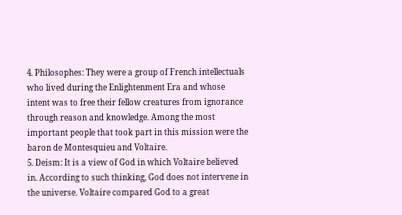4. Philosophes: They were a group of French intellectuals who lived during the Enlightenment Era and whose intent was to free their fellow creatures from ignorance through reason and knowledge. Among the most important people that took part in this mission were the baron de Montesquieu and Voltaire.
5. Deism: It is a view of God in which Voltaire believed in. According to such thinking, God does not intervene in the universe. Voltaire compared God to a great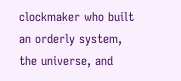clockmaker who built an orderly system, the universe, and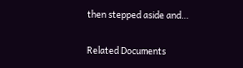then stepped aside and…

Related Documents